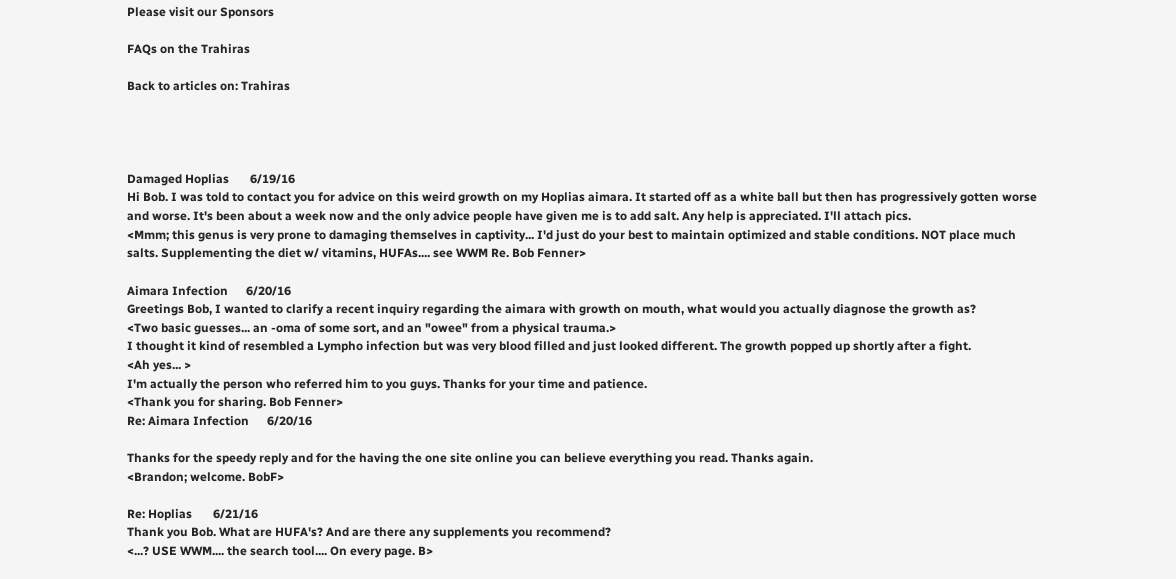Please visit our Sponsors

FAQs on the Trahiras

Back to articles on: Trahiras




Damaged Hoplias       6/19/16
Hi Bob. I was told to contact you for advice on this weird growth on my Hoplias aimara. It started off as a white ball but then has progressively gotten worse and worse. It's been about a week now and the only advice people have given me is to add salt. Any help is appreciated. I'll attach pics.
<Mmm; this genus is very prone to damaging themselves in captivity... I'd just do your best to maintain optimized and stable conditions. NOT place much salts. Supplementing the diet w/ vitamins, HUFAs.... see WWM Re. Bob Fenner>

Aimara Infection      6/20/16
Greetings Bob, I wanted to clarify a recent inquiry regarding the aimara with growth on mouth, what would you actually diagnose the growth as?
<Two basic guesses... an -oma of some sort, and an "owee" from a physical trauma.>
I thought it kind of resembled a Lympho infection but was very blood filled and just looked different. The growth popped up shortly after a fight.
<Ah yes... >
I'm actually the person who referred him to you guys. Thanks for your time and patience.
<Thank you for sharing. Bob Fenner>
Re: Aimara Infection      6/20/16

Thanks for the speedy reply and for the having the one site online you can believe everything you read. Thanks again.
<Brandon; welcome. BobF>

Re: Hoplias       6/21/16
Thank you Bob. What are HUFA's? And are there any supplements you recommend?
<...? USE WWM.... the search tool.... On every page. B>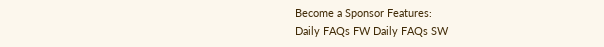Become a Sponsor Features:
Daily FAQs FW Daily FAQs SW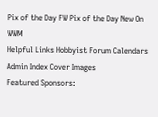Pix of the Day FW Pix of the Day New On WWM
Helpful Links Hobbyist Forum Calendars Admin Index Cover Images
Featured Sponsors: